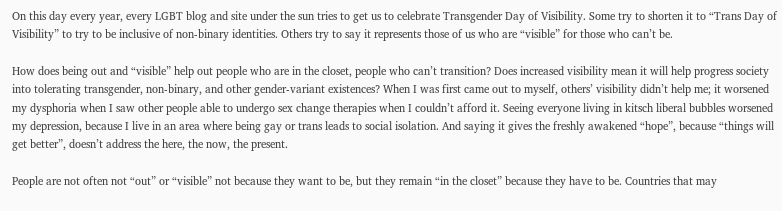On this day every year, every LGBT blog and site under the sun tries to get us to celebrate Transgender Day of Visibility. Some try to shorten it to “Trans Day of Visibility” to try to be inclusive of non-binary identities. Others try to say it represents those of us who are “visible” for those who can’t be.

How does being out and “visible” help out people who are in the closet, people who can’t transition? Does increased visibility mean it will help progress society into tolerating transgender, non-binary, and other gender-variant existences? When I was first came out to myself, others’ visibility didn’t help me; it worsened my dysphoria when I saw other people able to undergo sex change therapies when I couldn’t afford it. Seeing everyone living in kitsch liberal bubbles worsened my depression, because I live in an area where being gay or trans leads to social isolation. And saying it gives the freshly awakened “hope”, because “things will get better”, doesn’t address the here, the now, the present.

People are not often not “out” or “visible” not because they want to be, but they remain “in the closet” because they have to be. Countries that may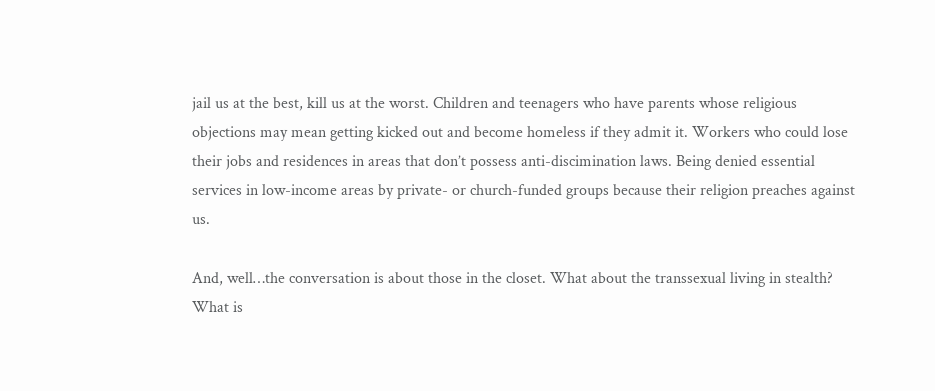jail us at the best, kill us at the worst. Children and teenagers who have parents whose religious objections may mean getting kicked out and become homeless if they admit it. Workers who could lose their jobs and residences in areas that don’t possess anti-discimination laws. Being denied essential services in low-income areas by private- or church-funded groups because their religion preaches against us.

And, well…the conversation is about those in the closet. What about the transsexual living in stealth? What is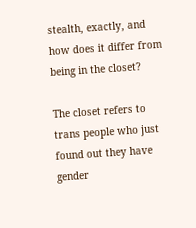stealth, exactly, and how does it differ from being in the closet?

The closet refers to trans people who just found out they have gender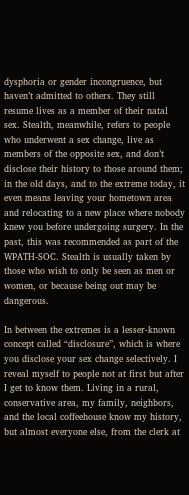dysphoria or gender incongruence, but haven’t admitted to others. They still resume lives as a member of their natal sex. Stealth, meanwhile, refers to people who underwent a sex change, live as members of the opposite sex, and don’t disclose their history to those around them; in the old days, and to the extreme today, it even means leaving your hometown area and relocating to a new place where nobody knew you before undergoing surgery. In the past, this was recommended as part of the WPATH-SOC. Stealth is usually taken by those who wish to only be seen as men or women, or because being out may be dangerous.

In between the extremes is a lesser-known concept called “disclosure”, which is where you disclose your sex change selectively. I reveal myself to people not at first but after I get to know them. Living in a rural, conservative area, my family, neighbors, and the local coffeehouse know my history, but almost everyone else, from the clerk at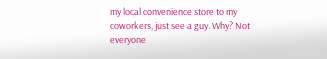my local convenience store to my coworkers, just see a guy. Why? Not everyone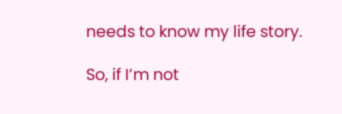needs to know my life story.

So, if I’m not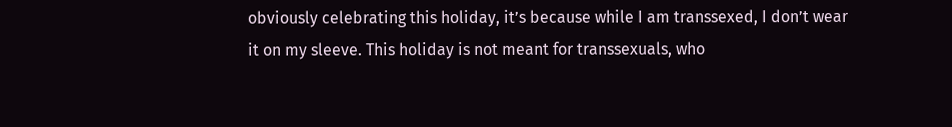obviously celebrating this holiday, it’s because while I am transsexed, I don’t wear it on my sleeve. This holiday is not meant for transsexuals, who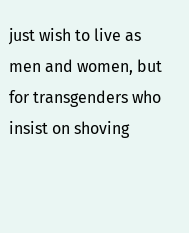just wish to live as men and women, but for transgenders who insist on shoving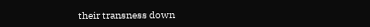their transness down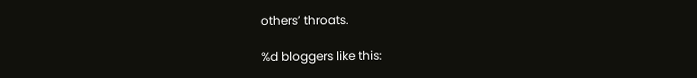others’ throats.

%d bloggers like this: